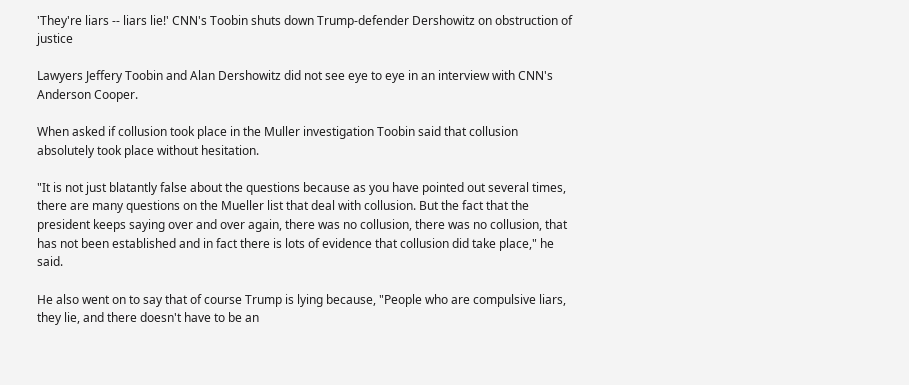'They're liars -- liars lie!' CNN's Toobin shuts down Trump-defender Dershowitz on obstruction of justice

Lawyers Jeffery Toobin and Alan Dershowitz did not see eye to eye in an interview with CNN's Anderson Cooper.

When asked if collusion took place in the Muller investigation Toobin said that collusion absolutely took place without hesitation.

"It is not just blatantly false about the questions because as you have pointed out several times, there are many questions on the Mueller list that deal with collusion. But the fact that the president keeps saying over and over again, there was no collusion, there was no collusion, that has not been established and in fact there is lots of evidence that collusion did take place," he said.

He also went on to say that of course Trump is lying because, "People who are compulsive liars, they lie, and there doesn't have to be an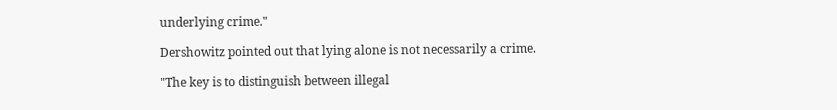underlying crime."

Dershowitz pointed out that lying alone is not necessarily a crime.

"The key is to distinguish between illegal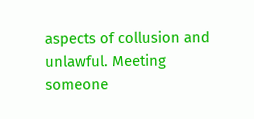aspects of collusion and unlawful. Meeting someone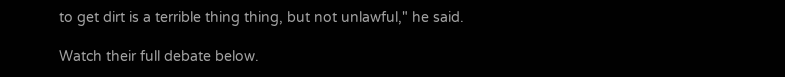to get dirt is a terrible thing thing, but not unlawful," he said.

Watch their full debate below.